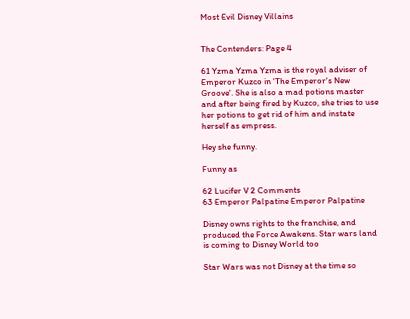Most Evil Disney Villains


The Contenders: Page 4

61 Yzma Yzma Yzma is the royal adviser of Emperor Kuzco in 'The Emperor's New Groove'. She is also a mad potions master and after being fired by Kuzco, she tries to use her potions to get rid of him and instate herself as empress.

Hey she funny.

Funny as

62 Lucifer V 2 Comments
63 Emperor Palpatine Emperor Palpatine

Disney owns rights to the franchise, and produced the Force Awakens. Star wars land is coming to Disney World too

Star Wars was not Disney at the time so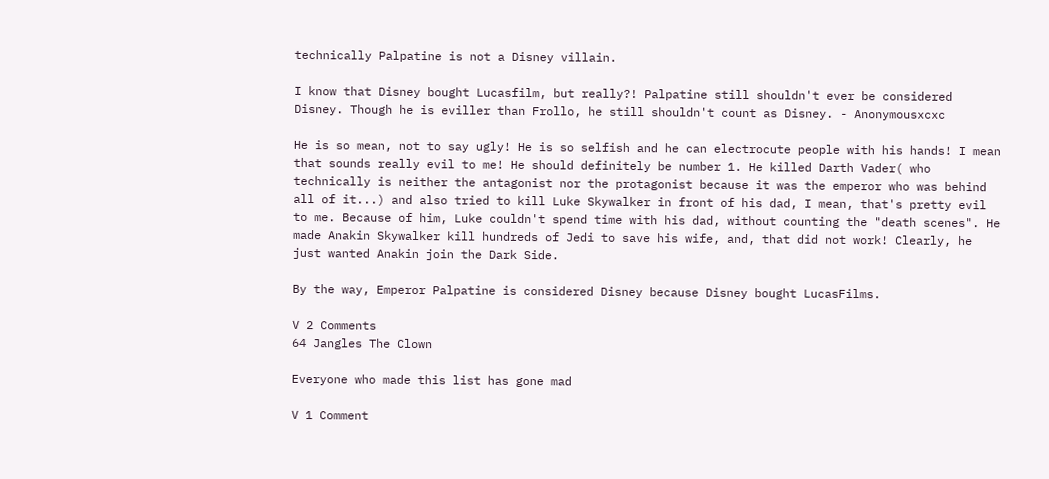technically Palpatine is not a Disney villain.

I know that Disney bought Lucasfilm, but really?! Palpatine still shouldn't ever be considered Disney. Though he is eviller than Frollo, he still shouldn't count as Disney. - Anonymousxcxc

He is so mean, not to say ugly! He is so selfish and he can electrocute people with his hands! I mean that sounds really evil to me! He should definitely be number 1. He killed Darth Vader( who technically is neither the antagonist nor the protagonist because it was the emperor who was behind all of it...) and also tried to kill Luke Skywalker in front of his dad, I mean, that's pretty evil to me. Because of him, Luke couldn't spend time with his dad, without counting the "death scenes". He made Anakin Skywalker kill hundreds of Jedi to save his wife, and, that did not work! Clearly, he just wanted Anakin join the Dark Side.

By the way, Emperor Palpatine is considered Disney because Disney bought LucasFilms.

V 2 Comments
64 Jangles The Clown

Everyone who made this list has gone mad

V 1 Comment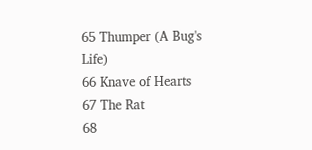65 Thumper (A Bug's Life)
66 Knave of Hearts
67 The Rat
68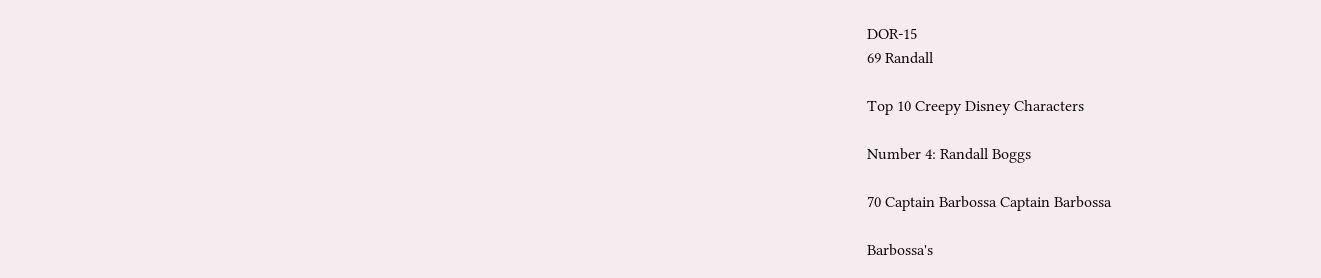DOR-15
69 Randall

Top 10 Creepy Disney Characters

Number 4: Randall Boggs

70 Captain Barbossa Captain Barbossa

Barbossa's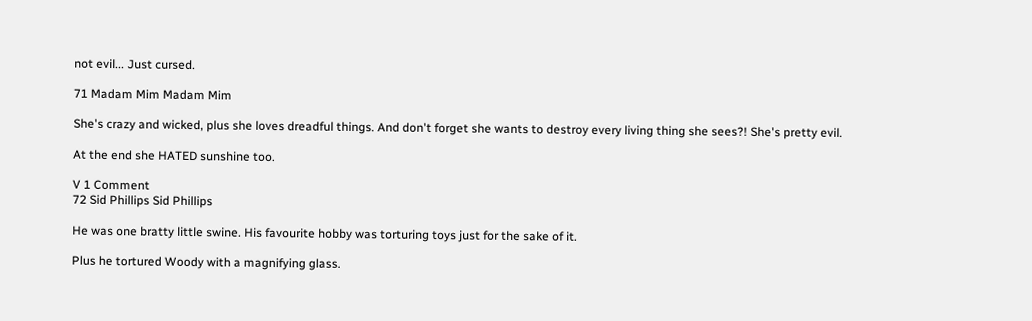not evil... Just cursed.

71 Madam Mim Madam Mim

She's crazy and wicked, plus she loves dreadful things. And don't forget she wants to destroy every living thing she sees?! She's pretty evil.

At the end she HATED sunshine too.

V 1 Comment
72 Sid Phillips Sid Phillips

He was one bratty little swine. His favourite hobby was torturing toys just for the sake of it.

Plus he tortured Woody with a magnifying glass.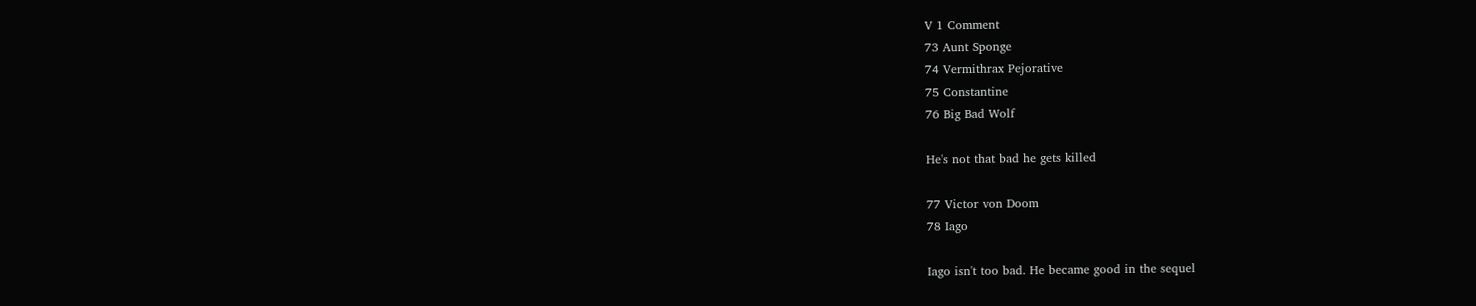V 1 Comment
73 Aunt Sponge
74 Vermithrax Pejorative
75 Constantine
76 Big Bad Wolf

He's not that bad he gets killed

77 Victor von Doom
78 Iago

Iago isn't too bad. He became good in the sequel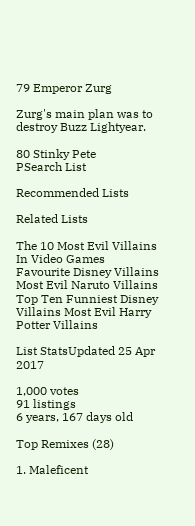79 Emperor Zurg

Zurg's main plan was to destroy Buzz Lightyear.

80 Stinky Pete
PSearch List

Recommended Lists

Related Lists

The 10 Most Evil Villains In Video Games Favourite Disney Villains Most Evil Naruto Villains Top Ten Funniest Disney Villains Most Evil Harry Potter Villains

List StatsUpdated 25 Apr 2017

1,000 votes
91 listings
6 years, 167 days old

Top Remixes (28)

1. Maleficent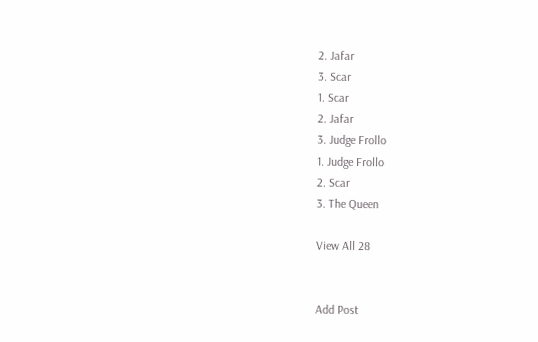2. Jafar
3. Scar
1. Scar
2. Jafar
3. Judge Frollo
1. Judge Frollo
2. Scar
3. The Queen

View All 28


Add Post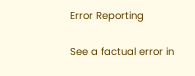Error Reporting

See a factual error in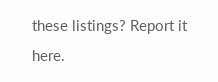these listings? Report it here.